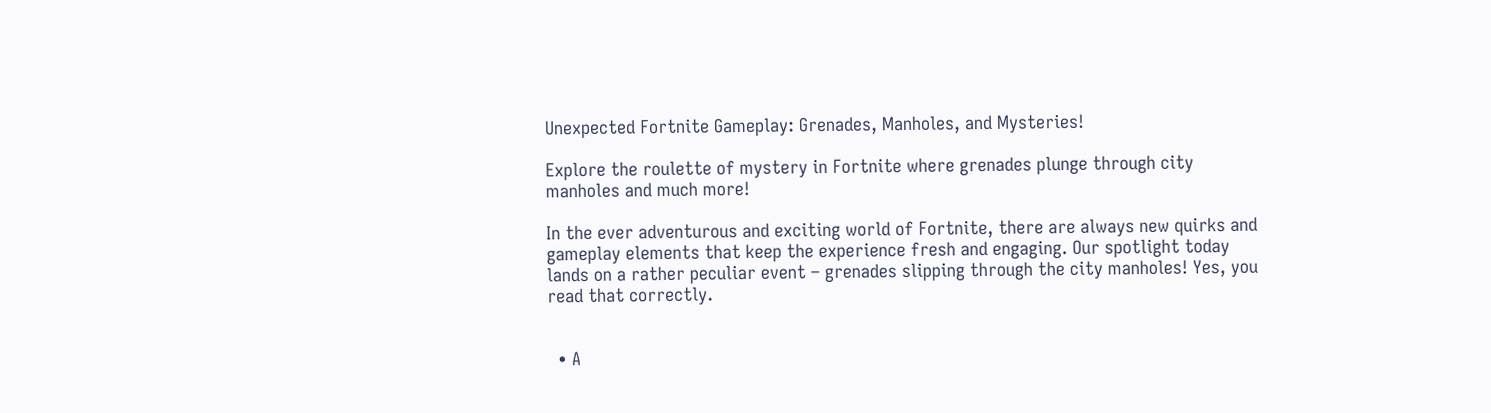Unexpected Fortnite Gameplay: Grenades, Manholes, and Mysteries!

Explore the roulette of mystery in Fortnite where grenades plunge through city manholes and much more!

In the ever adventurous and exciting world of Fortnite, there are always new quirks and gameplay elements that keep the experience fresh and engaging. Our spotlight today lands on a rather peculiar event – grenades slipping through the city manholes! Yes, you read that correctly.


  • A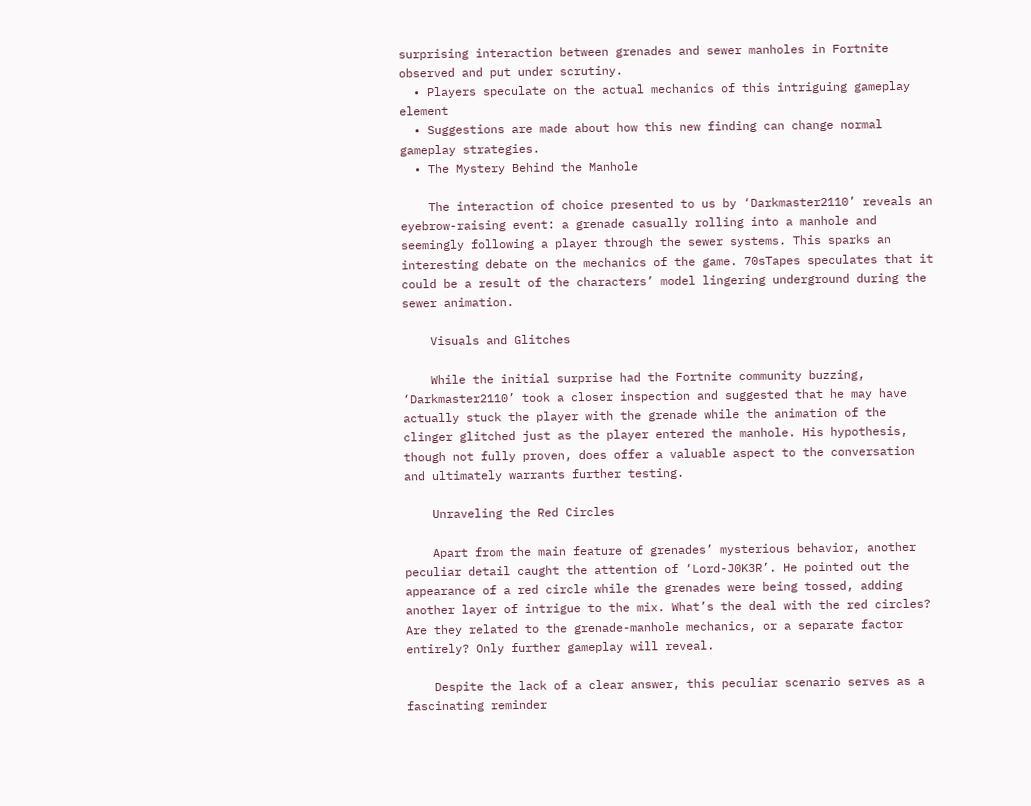surprising interaction between grenades and sewer manholes in Fortnite observed and put under scrutiny.
  • Players speculate on the actual mechanics of this intriguing gameplay element
  • Suggestions are made about how this new finding can change normal gameplay strategies.
  • The Mystery Behind the Manhole

    The interaction of choice presented to us by ‘Darkmaster2110’ reveals an eyebrow-raising event: a grenade casually rolling into a manhole and seemingly following a player through the sewer systems. This sparks an interesting debate on the mechanics of the game. 70sTapes speculates that it could be a result of the characters’ model lingering underground during the sewer animation.

    Visuals and Glitches

    While the initial surprise had the Fortnite community buzzing, ‘Darkmaster2110’ took a closer inspection and suggested that he may have actually stuck the player with the grenade while the animation of the clinger glitched just as the player entered the manhole. His hypothesis, though not fully proven, does offer a valuable aspect to the conversation and ultimately warrants further testing.

    Unraveling the Red Circles

    Apart from the main feature of grenades’ mysterious behavior, another peculiar detail caught the attention of ‘Lord-J0K3R’. He pointed out the appearance of a red circle while the grenades were being tossed, adding another layer of intrigue to the mix. What’s the deal with the red circles? Are they related to the grenade-manhole mechanics, or a separate factor entirely? Only further gameplay will reveal.

    Despite the lack of a clear answer, this peculiar scenario serves as a fascinating reminder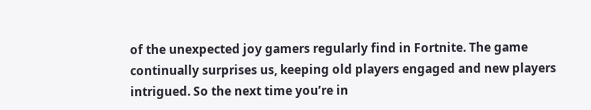of the unexpected joy gamers regularly find in Fortnite. The game continually surprises us, keeping old players engaged and new players intrigued. So the next time you’re in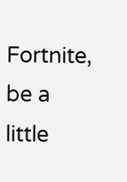Fortnite, be a little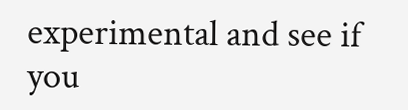experimental and see if you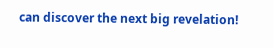can discover the next big revelation!